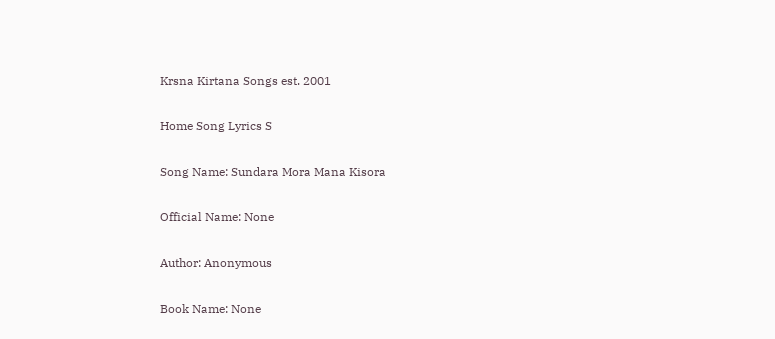Krsna Kirtana Songs est. 2001

Home Song Lyrics S

Song Name: Sundara Mora Mana Kisora

Official Name: None

Author: Anonymous

Book Name: None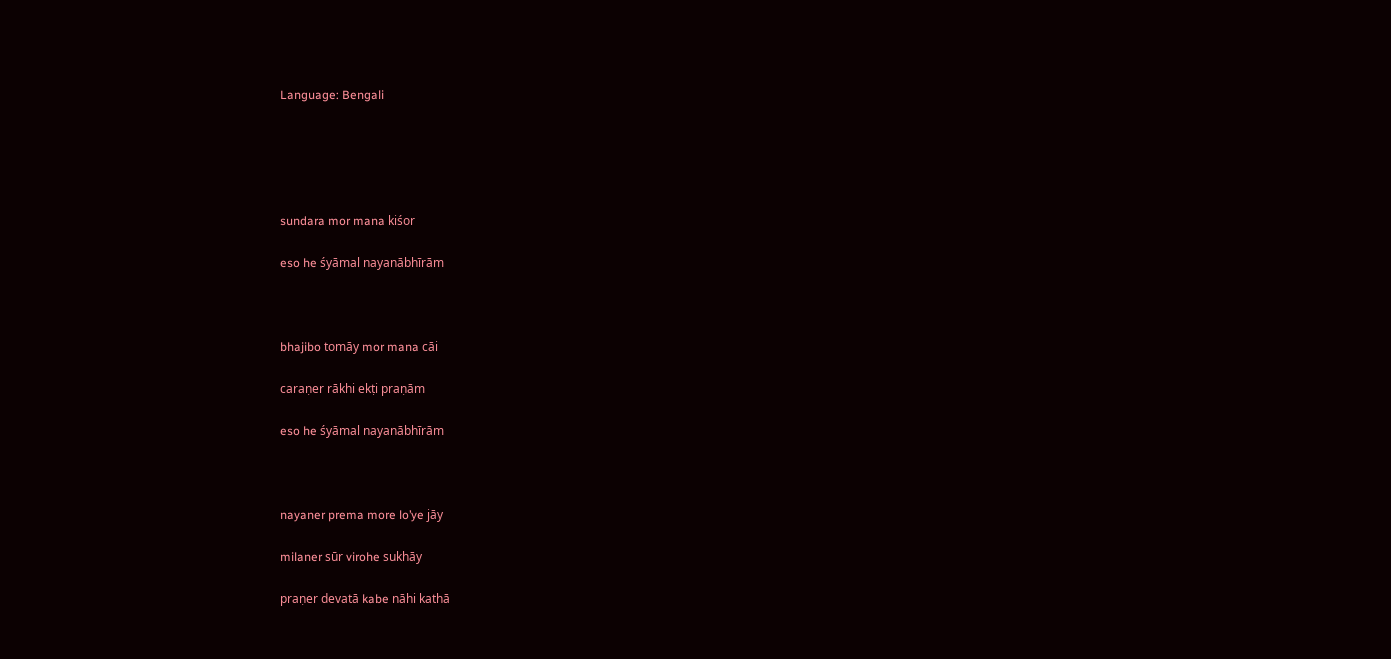Language: Bengali





sundara mor mana kiśor

eso he śyāmal nayanābhīrām



bhajibo tomāy mor mana cāi

caraṇer rākhi ekṭi praṇām

eso he śyāmal nayanābhīrām



nayaner prema more lo’ye jāy

milaner sūr virohe sukhāy

praṇer devatā kabe nāhi kathā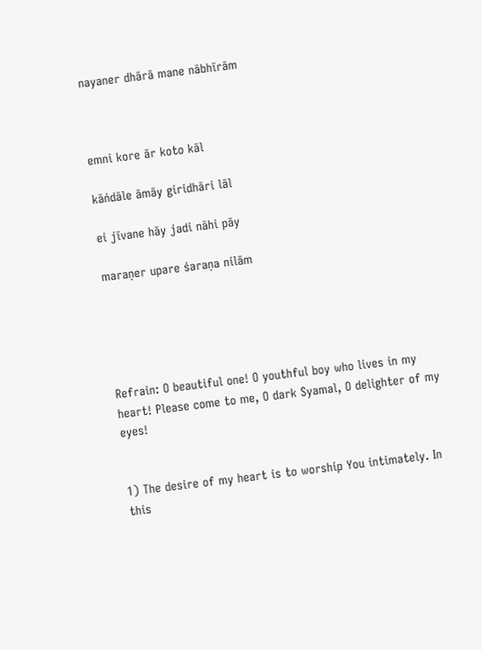nayaner dhārā mane nābhīrām



emni kore ār koto kāl

kāńdāle āmāy giridhāri lāl

ei jīvane hāy jadi nāhi pāy

maraṇer upare śaraṇa nilām





Refrain: O beautiful one! O youthful boy who lives in my heart! Please come to me, O dark Syamal, O delighter of my eyes!


1) The desire of my heart is to worship You intimately. In this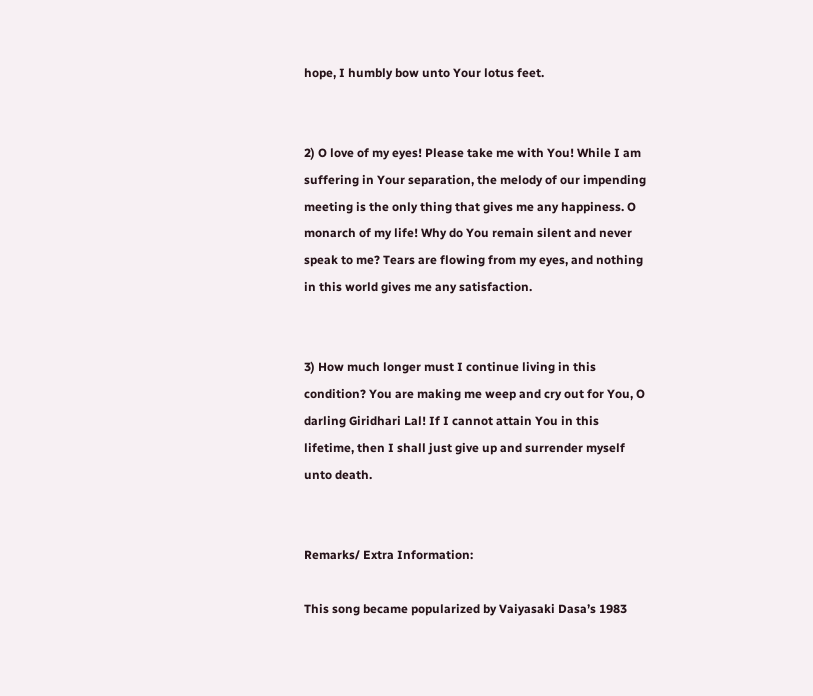hope, I humbly bow unto Your lotus feet.


2) O love of my eyes! Please take me with You! While I am suffering in Your separation, the melody of our impending meeting is the only thing that gives me any happiness. O monarch of my life! Why do You remain silent and never speak to me? Tears are flowing from my eyes, and nothing in this world gives me any satisfaction.


3) How much longer must I continue living in this condition? You are making me weep and cry out for You, O darling Giridhari Lal! If I cannot attain You in this lifetime, then I shall just give up and surrender myself unto death.


Remarks/ Extra Information:

This song became popularized by Vaiyasaki Dasa’s 1983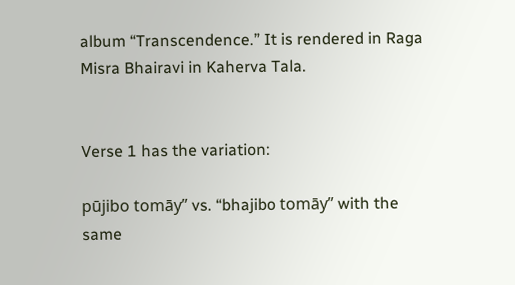album “Transcendence.” It is rendered in Raga Misra Bhairavi in Kaherva Tala.


Verse 1 has the variation:

pūjibo tomāy” vs. “bhajibo tomāy” with the same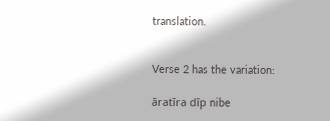translation.


Verse 2 has the variation:

āratīra dīp nibe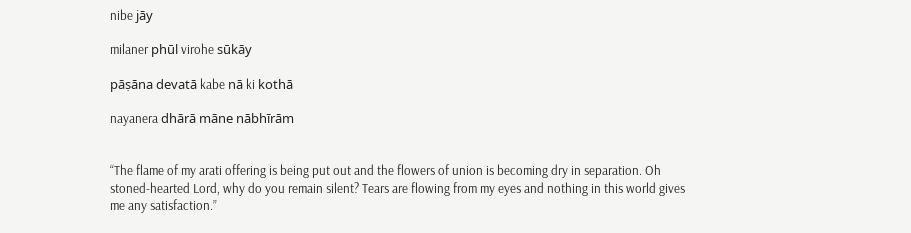nibe jāy

milaner phūl virohe sūkāy

pāṣāna devatā kabe nā ki kothā

nayanera dhārā māne nābhīrām


“The flame of my arati offering is being put out and the flowers of union is becoming dry in separation. Oh stoned-hearted Lord, why do you remain silent? Tears are flowing from my eyes and nothing in this world gives me any satisfaction.”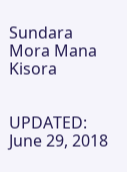Sundara Mora Mana Kisora


UPDATED: June 29, 2018